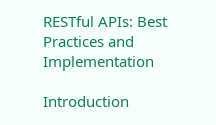RESTful APIs: Best Practices and Implementation

Introduction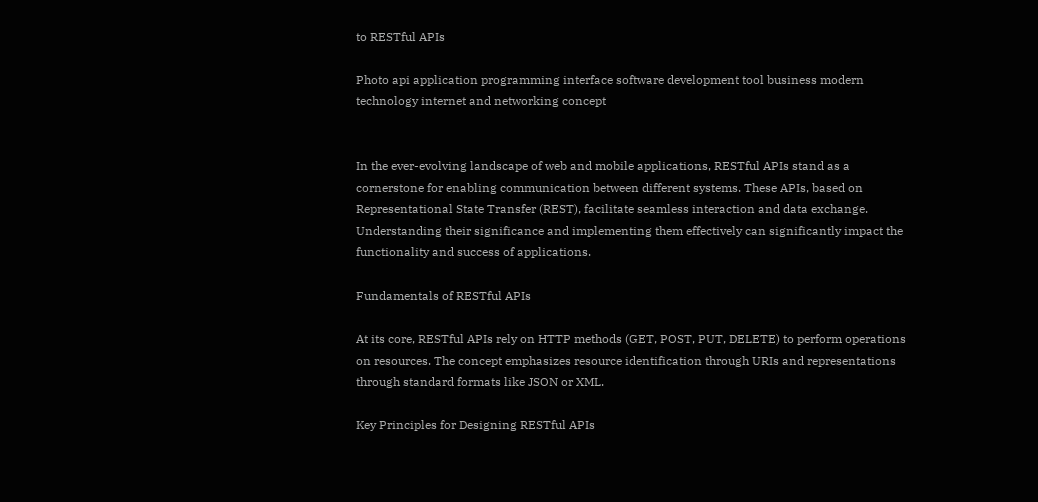to RESTful APIs

Photo api application programming interface software development tool business modern technology internet and networking concept


In the ever-evolving landscape of web and mobile applications, RESTful APIs stand as a cornerstone for enabling communication between different systems. These APIs, based on Representational State Transfer (REST), facilitate seamless interaction and data exchange. Understanding their significance and implementing them effectively can significantly impact the functionality and success of applications.

Fundamentals of RESTful APIs

At its core, RESTful APIs rely on HTTP methods (GET, POST, PUT, DELETE) to perform operations on resources. The concept emphasizes resource identification through URIs and representations through standard formats like JSON or XML.

Key Principles for Designing RESTful APIs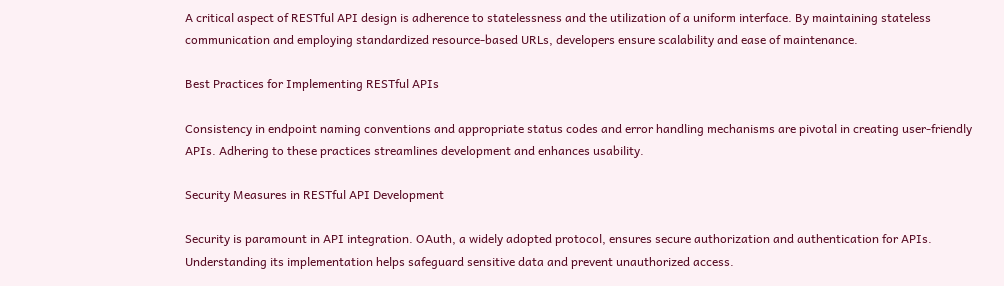A critical aspect of RESTful API design is adherence to statelessness and the utilization of a uniform interface. By maintaining stateless communication and employing standardized resource-based URLs, developers ensure scalability and ease of maintenance.

Best Practices for Implementing RESTful APIs

Consistency in endpoint naming conventions and appropriate status codes and error handling mechanisms are pivotal in creating user-friendly APIs. Adhering to these practices streamlines development and enhances usability.

Security Measures in RESTful API Development

Security is paramount in API integration. OAuth, a widely adopted protocol, ensures secure authorization and authentication for APIs. Understanding its implementation helps safeguard sensitive data and prevent unauthorized access.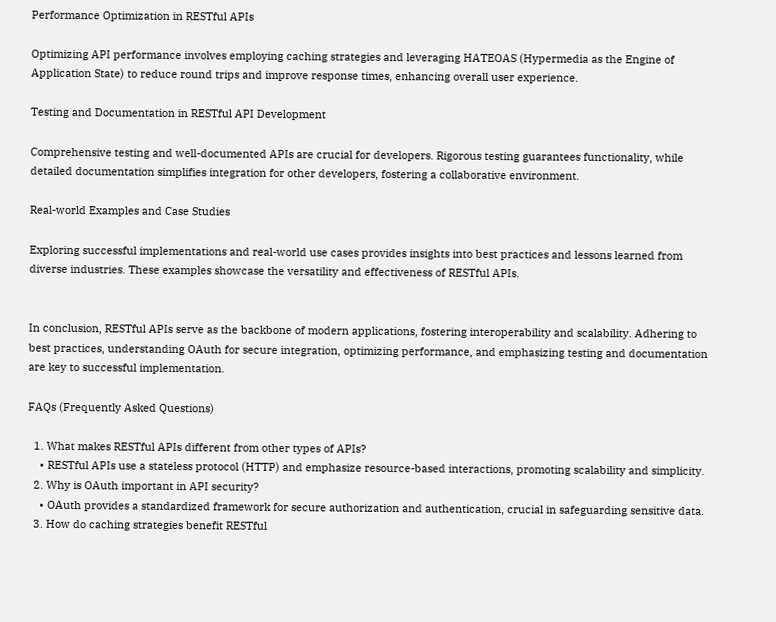Performance Optimization in RESTful APIs

Optimizing API performance involves employing caching strategies and leveraging HATEOAS (Hypermedia as the Engine of Application State) to reduce round trips and improve response times, enhancing overall user experience.

Testing and Documentation in RESTful API Development

Comprehensive testing and well-documented APIs are crucial for developers. Rigorous testing guarantees functionality, while detailed documentation simplifies integration for other developers, fostering a collaborative environment.

Real-world Examples and Case Studies

Exploring successful implementations and real-world use cases provides insights into best practices and lessons learned from diverse industries. These examples showcase the versatility and effectiveness of RESTful APIs.


In conclusion, RESTful APIs serve as the backbone of modern applications, fostering interoperability and scalability. Adhering to best practices, understanding OAuth for secure integration, optimizing performance, and emphasizing testing and documentation are key to successful implementation.

FAQs (Frequently Asked Questions)

  1. What makes RESTful APIs different from other types of APIs?
    • RESTful APIs use a stateless protocol (HTTP) and emphasize resource-based interactions, promoting scalability and simplicity.
  2. Why is OAuth important in API security?
    • OAuth provides a standardized framework for secure authorization and authentication, crucial in safeguarding sensitive data.
  3. How do caching strategies benefit RESTful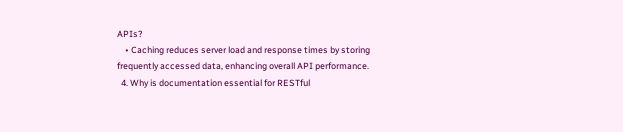APIs?
    • Caching reduces server load and response times by storing frequently accessed data, enhancing overall API performance.
  4. Why is documentation essential for RESTful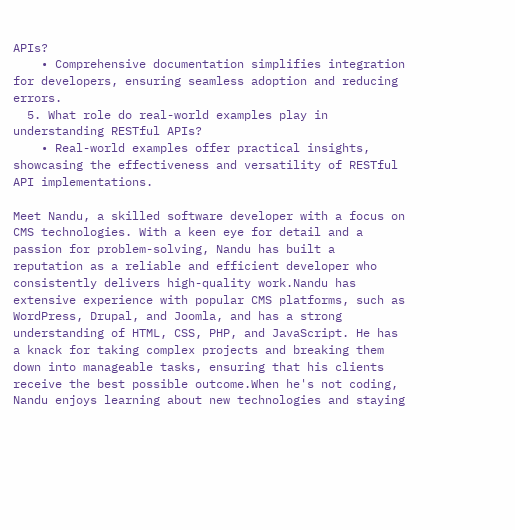APIs?
    • Comprehensive documentation simplifies integration for developers, ensuring seamless adoption and reducing errors.
  5. What role do real-world examples play in understanding RESTful APIs?
    • Real-world examples offer practical insights, showcasing the effectiveness and versatility of RESTful API implementations.

Meet Nandu, a skilled software developer with a focus on CMS technologies. With a keen eye for detail and a passion for problem-solving, Nandu has built a reputation as a reliable and efficient developer who consistently delivers high-quality work.Nandu has extensive experience with popular CMS platforms, such as WordPress, Drupal, and Joomla, and has a strong understanding of HTML, CSS, PHP, and JavaScript. He has a knack for taking complex projects and breaking them down into manageable tasks, ensuring that his clients receive the best possible outcome.When he's not coding, Nandu enjoys learning about new technologies and staying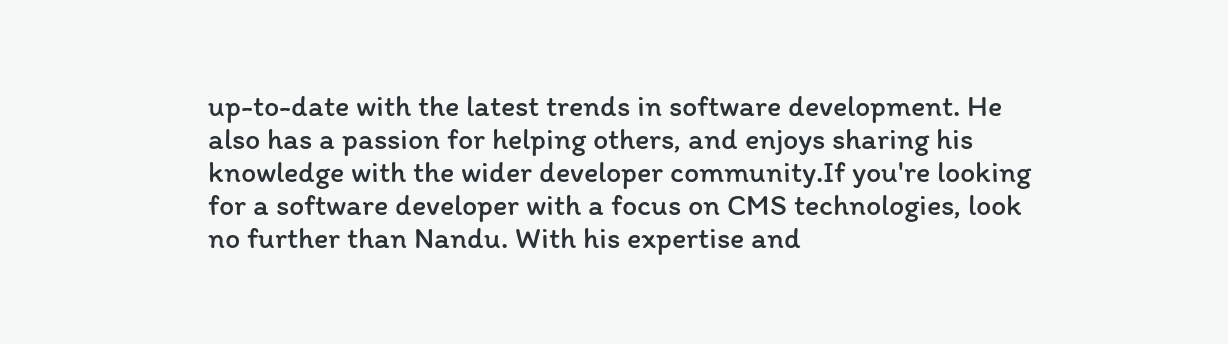up-to-date with the latest trends in software development. He also has a passion for helping others, and enjoys sharing his knowledge with the wider developer community.If you're looking for a software developer with a focus on CMS technologies, look no further than Nandu. With his expertise and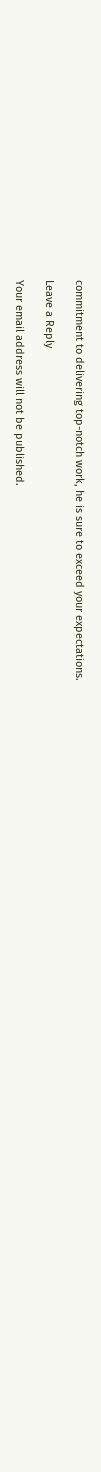commitment to delivering top-notch work, he is sure to exceed your expectations.

Leave a Reply

Your email address will not be published.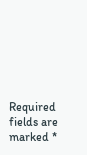Required fields are marked *